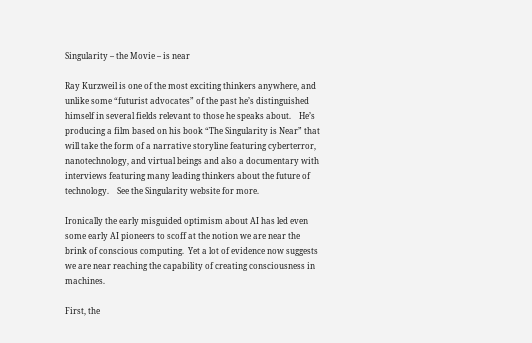Singularity – the Movie – is near

Ray Kurzweil is one of the most exciting thinkers anywhere, and unlike some “futurist advocates” of the past he’s distinguished himself in several fields relevant to those he speaks about.    He’s producing a film based on his book “The Singularity is Near” that will take the form of a narrative storyline featuring cyberterror, nanotechnology, and virtual beings and also a documentary with interviews featuring many leading thinkers about the future of technology.    See the Singularity website for more.

Ironically the early misguided optimism about AI has led even some early AI pioneers to scoff at the notion we are near the brink of conscious computing.  Yet a lot of evidence now suggests we are near reaching the capability of creating consciousness in machines.

First, the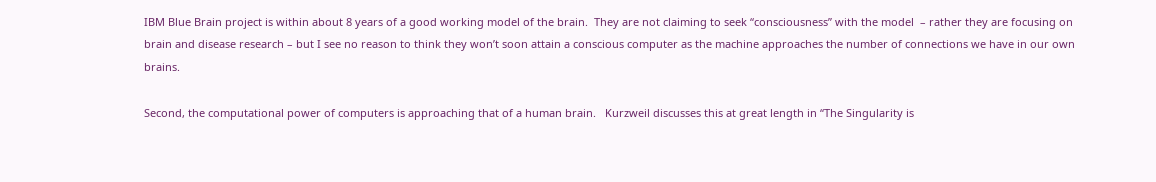IBM Blue Brain project is within about 8 years of a good working model of the brain.  They are not claiming to seek “consciousness” with the model  – rather they are focusing on brain and disease research – but I see no reason to think they won’t soon attain a conscious computer as the machine approaches the number of connections we have in our own brains.

Second, the computational power of computers is approaching that of a human brain.   Kurzweil discusses this at great length in “The Singularity is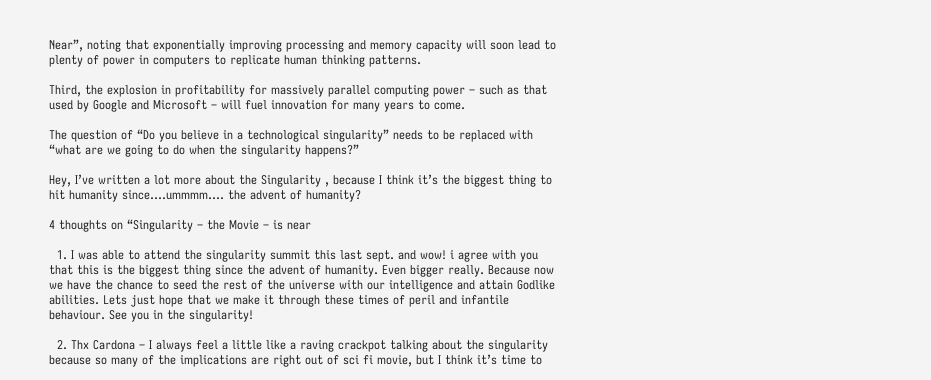Near”, noting that exponentially improving processing and memory capacity will soon lead to plenty of power in computers to replicate human thinking patterns.

Third, the explosion in profitability for massively parallel computing power – such as that used by Google and Microsoft – will fuel innovation for many years to come.

The question of “Do you believe in a technological singularity” needs to be replaced with “what are we going to do when the singularity happens?”

Hey, I’ve written a lot more about the Singularity , because I think it’s the biggest thing to hit humanity since….ummmm…. the advent of humanity?

4 thoughts on “Singularity – the Movie – is near

  1. I was able to attend the singularity summit this last sept. and wow! i agree with you that this is the biggest thing since the advent of humanity. Even bigger really. Because now we have the chance to seed the rest of the universe with our intelligence and attain Godlike abilities. Lets just hope that we make it through these times of peril and infantile behaviour. See you in the singularity!

  2. Thx Cardona – I always feel a little like a raving crackpot talking about the singularity because so many of the implications are right out of sci fi movie, but I think it’s time to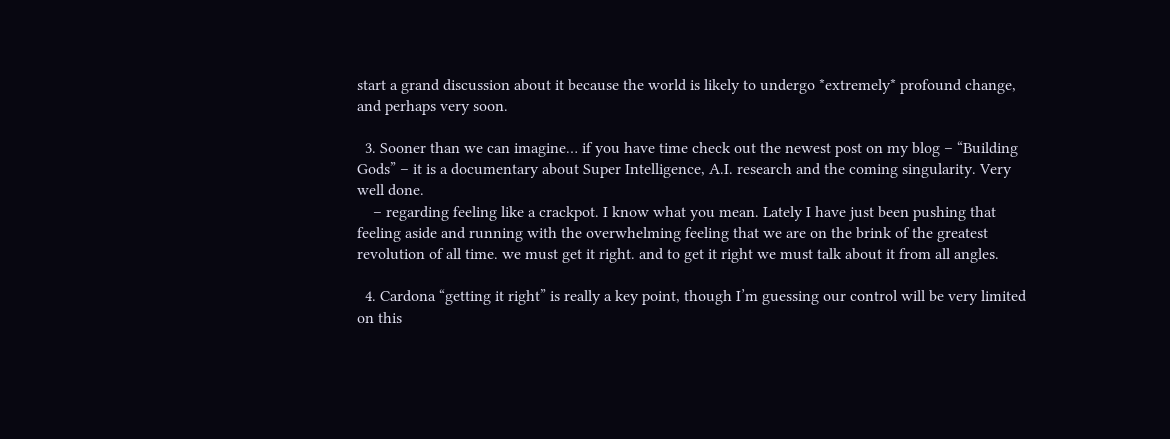start a grand discussion about it because the world is likely to undergo *extremely* profound change, and perhaps very soon.

  3. Sooner than we can imagine… if you have time check out the newest post on my blog – “Building Gods” – it is a documentary about Super Intelligence, A.I. research and the coming singularity. Very well done.
    – regarding feeling like a crackpot. I know what you mean. Lately I have just been pushing that feeling aside and running with the overwhelming feeling that we are on the brink of the greatest revolution of all time. we must get it right. and to get it right we must talk about it from all angles.

  4. Cardona “getting it right” is really a key point, though I’m guessing our control will be very limited on this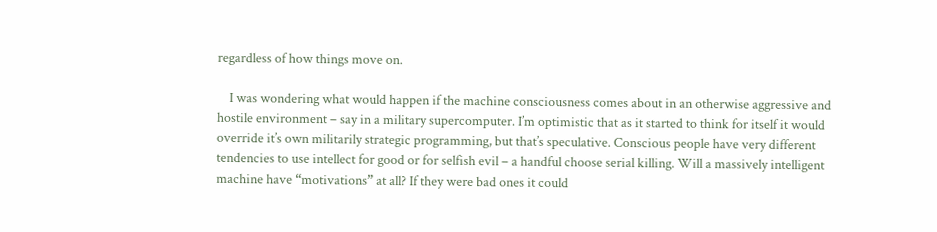regardless of how things move on.

    I was wondering what would happen if the machine consciousness comes about in an otherwise aggressive and hostile environment – say in a military supercomputer. I’m optimistic that as it started to think for itself it would override it’s own militarily strategic programming, but that’s speculative. Conscious people have very different tendencies to use intellect for good or for selfish evil – a handful choose serial killing. Will a massively intelligent machine have “motivations” at all? If they were bad ones it could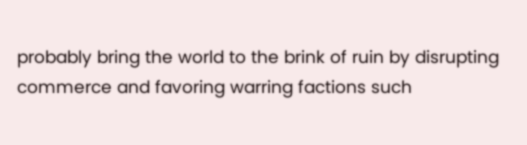probably bring the world to the brink of ruin by disrupting commerce and favoring warring factions such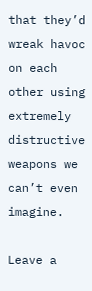that they’d wreak havoc on each other using extremely distructive weapons we can’t even imagine.

Leave a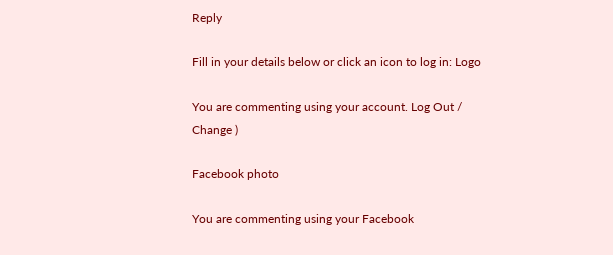Reply

Fill in your details below or click an icon to log in: Logo

You are commenting using your account. Log Out /  Change )

Facebook photo

You are commenting using your Facebook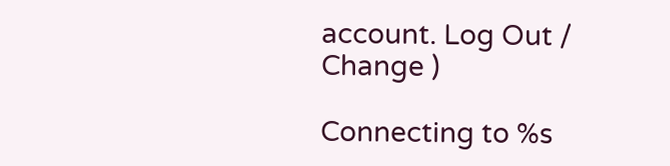account. Log Out /  Change )

Connecting to %s